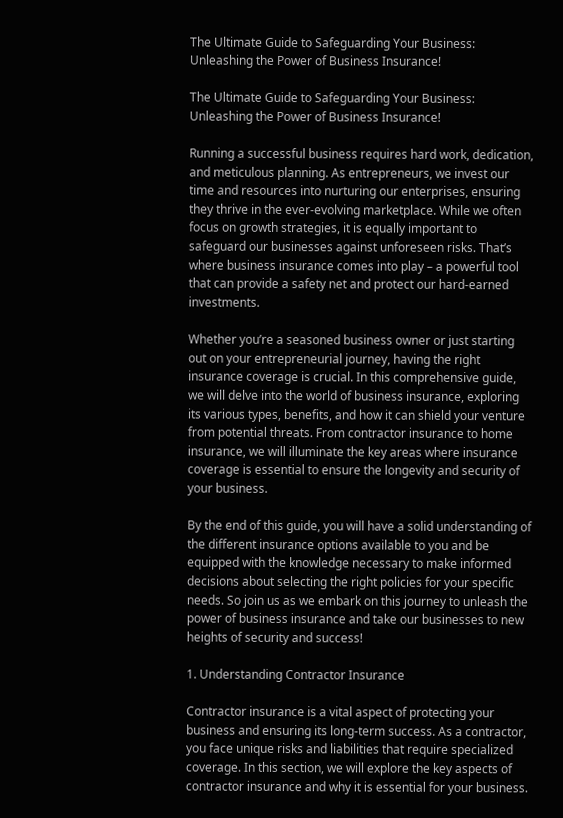The Ultimate Guide to Safeguarding Your Business: Unleashing the Power of Business Insurance!

The Ultimate Guide to Safeguarding Your Business: Unleashing the Power of Business Insurance!

Running a successful business requires hard work, dedication, and meticulous planning. As entrepreneurs, we invest our time and resources into nurturing our enterprises, ensuring they thrive in the ever-evolving marketplace. While we often focus on growth strategies, it is equally important to safeguard our businesses against unforeseen risks. That’s where business insurance comes into play – a powerful tool that can provide a safety net and protect our hard-earned investments.

Whether you’re a seasoned business owner or just starting out on your entrepreneurial journey, having the right insurance coverage is crucial. In this comprehensive guide, we will delve into the world of business insurance, exploring its various types, benefits, and how it can shield your venture from potential threats. From contractor insurance to home insurance, we will illuminate the key areas where insurance coverage is essential to ensure the longevity and security of your business.

By the end of this guide, you will have a solid understanding of the different insurance options available to you and be equipped with the knowledge necessary to make informed decisions about selecting the right policies for your specific needs. So join us as we embark on this journey to unleash the power of business insurance and take our businesses to new heights of security and success!

1. Understanding Contractor Insurance

Contractor insurance is a vital aspect of protecting your business and ensuring its long-term success. As a contractor, you face unique risks and liabilities that require specialized coverage. In this section, we will explore the key aspects of contractor insurance and why it is essential for your business.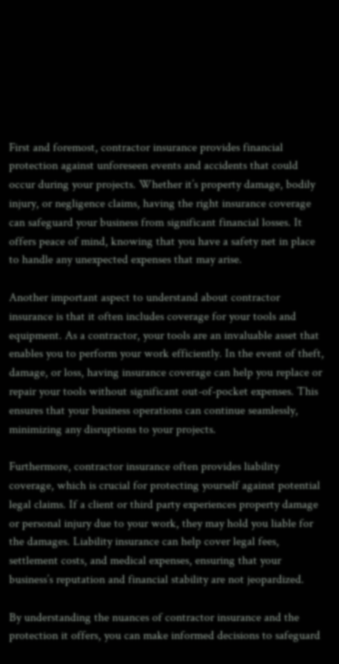First and foremost, contractor insurance provides financial protection against unforeseen events and accidents that could occur during your projects. Whether it’s property damage, bodily injury, or negligence claims, having the right insurance coverage can safeguard your business from significant financial losses. It offers peace of mind, knowing that you have a safety net in place to handle any unexpected expenses that may arise.

Another important aspect to understand about contractor insurance is that it often includes coverage for your tools and equipment. As a contractor, your tools are an invaluable asset that enables you to perform your work efficiently. In the event of theft, damage, or loss, having insurance coverage can help you replace or repair your tools without significant out-of-pocket expenses. This ensures that your business operations can continue seamlessly, minimizing any disruptions to your projects.

Furthermore, contractor insurance often provides liability coverage, which is crucial for protecting yourself against potential legal claims. If a client or third party experiences property damage or personal injury due to your work, they may hold you liable for the damages. Liability insurance can help cover legal fees, settlement costs, and medical expenses, ensuring that your business’s reputation and financial stability are not jeopardized.

By understanding the nuances of contractor insurance and the protection it offers, you can make informed decisions to safeguard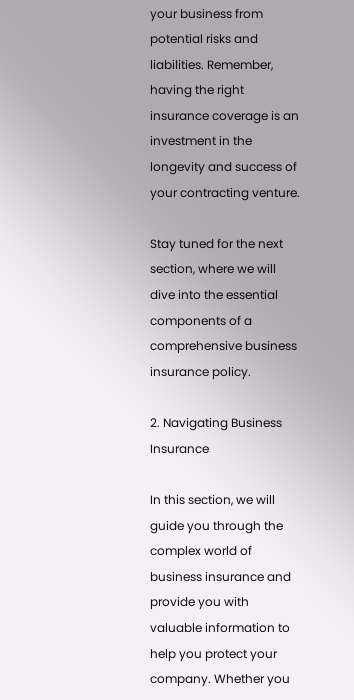your business from potential risks and liabilities. Remember, having the right insurance coverage is an investment in the longevity and success of your contracting venture.

Stay tuned for the next section, where we will dive into the essential components of a comprehensive business insurance policy.

2. Navigating Business Insurance

In this section, we will guide you through the complex world of business insurance and provide you with valuable information to help you protect your company. Whether you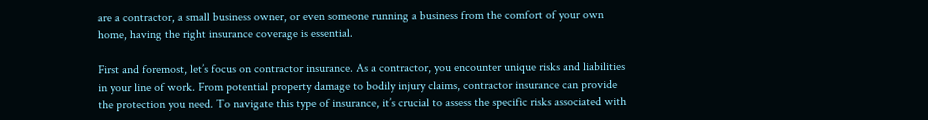are a contractor, a small business owner, or even someone running a business from the comfort of your own home, having the right insurance coverage is essential.

First and foremost, let’s focus on contractor insurance. As a contractor, you encounter unique risks and liabilities in your line of work. From potential property damage to bodily injury claims, contractor insurance can provide the protection you need. To navigate this type of insurance, it’s crucial to assess the specific risks associated with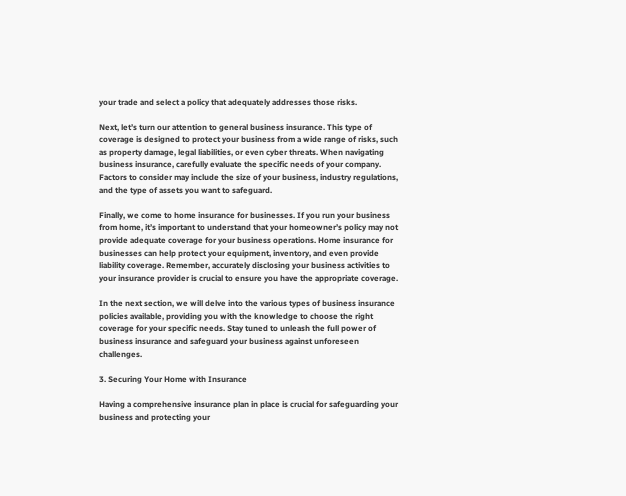your trade and select a policy that adequately addresses those risks.

Next, let’s turn our attention to general business insurance. This type of coverage is designed to protect your business from a wide range of risks, such as property damage, legal liabilities, or even cyber threats. When navigating business insurance, carefully evaluate the specific needs of your company. Factors to consider may include the size of your business, industry regulations, and the type of assets you want to safeguard.

Finally, we come to home insurance for businesses. If you run your business from home, it’s important to understand that your homeowner’s policy may not provide adequate coverage for your business operations. Home insurance for businesses can help protect your equipment, inventory, and even provide liability coverage. Remember, accurately disclosing your business activities to your insurance provider is crucial to ensure you have the appropriate coverage.

In the next section, we will delve into the various types of business insurance policies available, providing you with the knowledge to choose the right coverage for your specific needs. Stay tuned to unleash the full power of business insurance and safeguard your business against unforeseen challenges.

3. Securing Your Home with Insurance

Having a comprehensive insurance plan in place is crucial for safeguarding your business and protecting your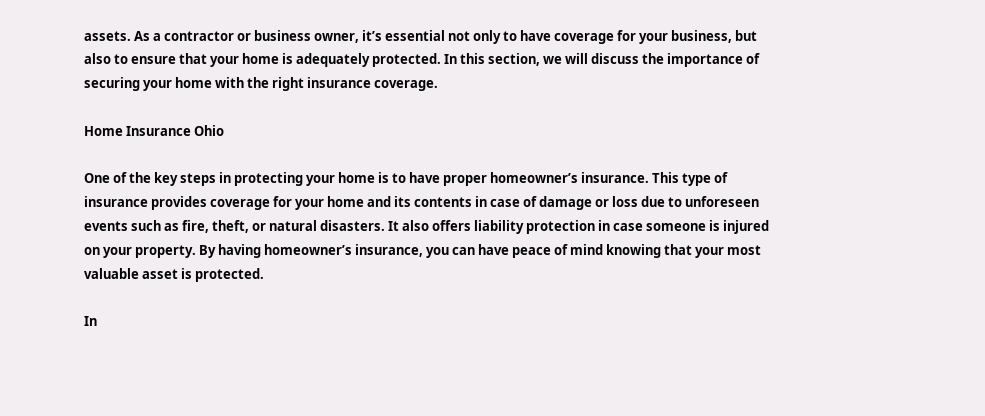assets. As a contractor or business owner, it’s essential not only to have coverage for your business, but also to ensure that your home is adequately protected. In this section, we will discuss the importance of securing your home with the right insurance coverage.

Home Insurance Ohio

One of the key steps in protecting your home is to have proper homeowner’s insurance. This type of insurance provides coverage for your home and its contents in case of damage or loss due to unforeseen events such as fire, theft, or natural disasters. It also offers liability protection in case someone is injured on your property. By having homeowner’s insurance, you can have peace of mind knowing that your most valuable asset is protected.

In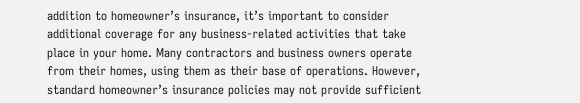addition to homeowner’s insurance, it’s important to consider additional coverage for any business-related activities that take place in your home. Many contractors and business owners operate from their homes, using them as their base of operations. However, standard homeowner’s insurance policies may not provide sufficient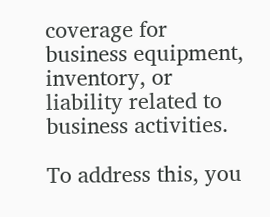coverage for business equipment, inventory, or liability related to business activities.

To address this, you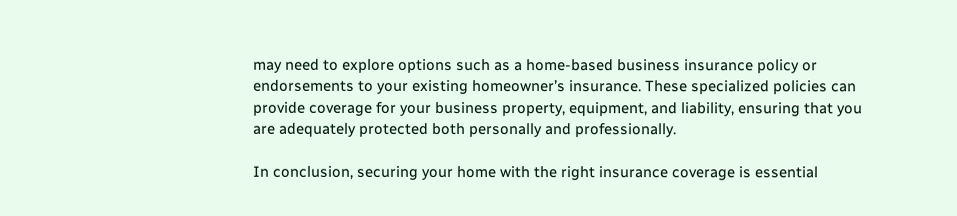may need to explore options such as a home-based business insurance policy or endorsements to your existing homeowner’s insurance. These specialized policies can provide coverage for your business property, equipment, and liability, ensuring that you are adequately protected both personally and professionally.

In conclusion, securing your home with the right insurance coverage is essential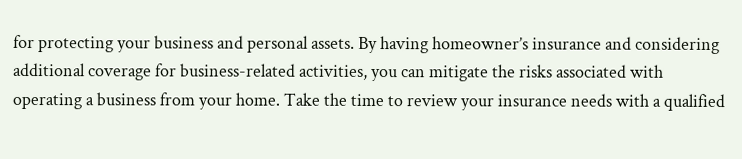for protecting your business and personal assets. By having homeowner’s insurance and considering additional coverage for business-related activities, you can mitigate the risks associated with operating a business from your home. Take the time to review your insurance needs with a qualified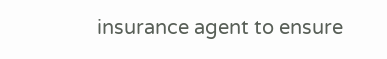insurance agent to ensure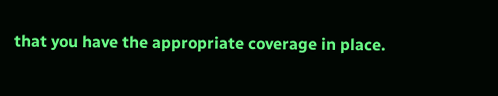that you have the appropriate coverage in place.